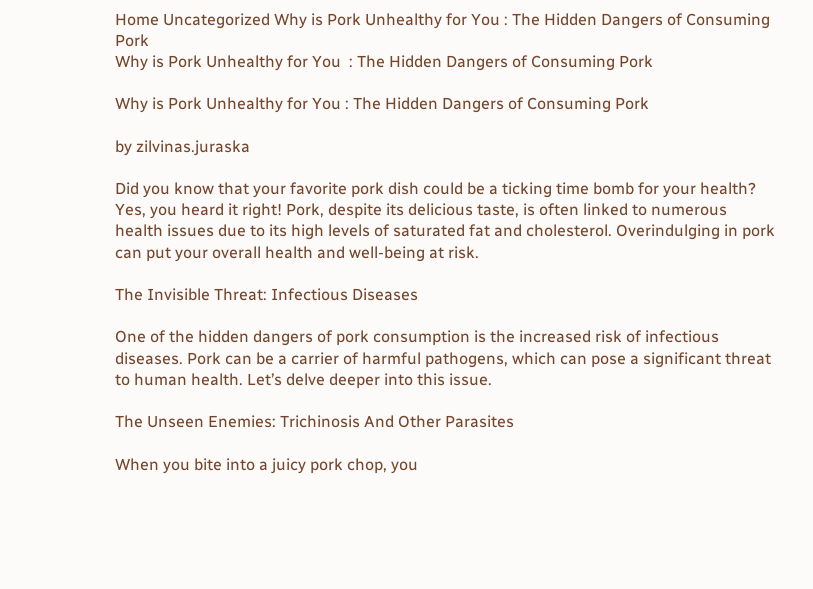Home Uncategorized Why is Pork Unhealthy for You : The Hidden Dangers of Consuming Pork
Why is Pork Unhealthy for You  : The Hidden Dangers of Consuming Pork

Why is Pork Unhealthy for You : The Hidden Dangers of Consuming Pork

by zilvinas.juraska

Did you know that your favorite pork dish could be a ticking time bomb for your health? Yes, you heard it right! Pork, despite its delicious taste, is often linked to numerous health issues due to its high levels of saturated fat and cholesterol. Overindulging in pork can put your overall health and well-being at risk.

The Invisible Threat: Infectious Diseases

One of the hidden dangers of pork consumption is the increased risk of infectious diseases. Pork can be a carrier of harmful pathogens, which can pose a significant threat to human health. Let’s delve deeper into this issue.

The Unseen Enemies: Trichinosis And Other Parasites

When you bite into a juicy pork chop, you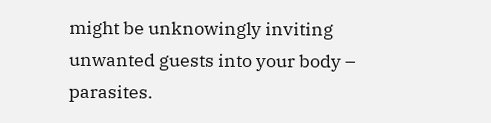might be unknowingly inviting unwanted guests into your body – parasites.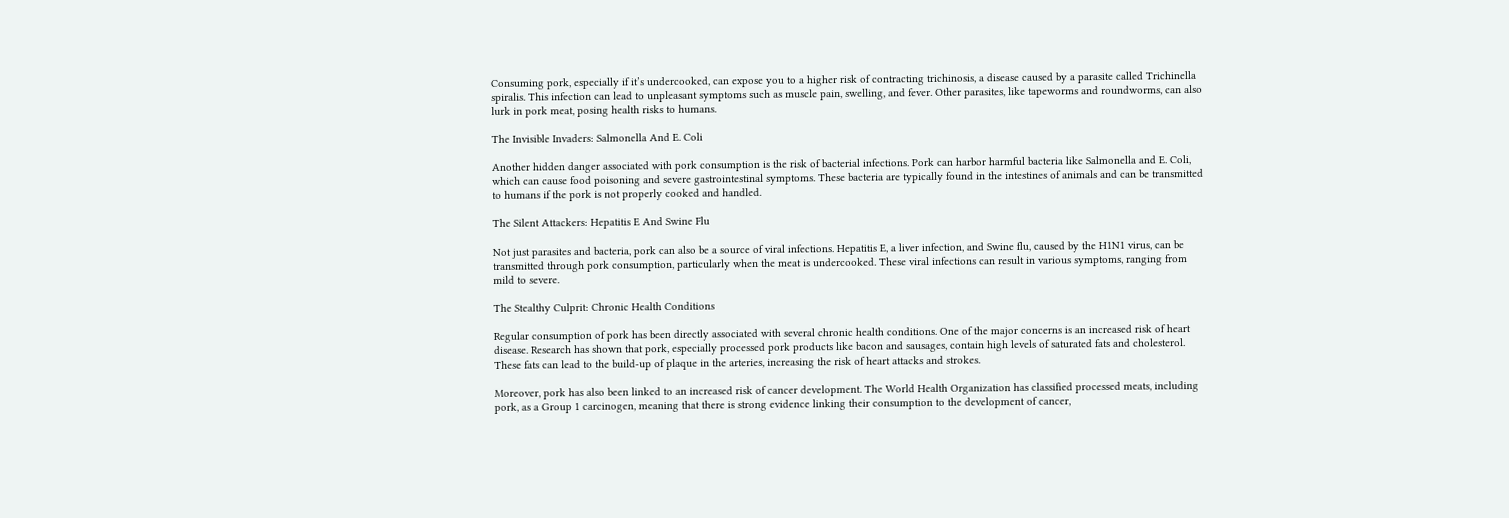Consuming pork, especially if it’s undercooked, can expose you to a higher risk of contracting trichinosis, a disease caused by a parasite called Trichinella spiralis. This infection can lead to unpleasant symptoms such as muscle pain, swelling, and fever. Other parasites, like tapeworms and roundworms, can also lurk in pork meat, posing health risks to humans.

The Invisible Invaders: Salmonella And E. Coli

Another hidden danger associated with pork consumption is the risk of bacterial infections. Pork can harbor harmful bacteria like Salmonella and E. Coli, which can cause food poisoning and severe gastrointestinal symptoms. These bacteria are typically found in the intestines of animals and can be transmitted to humans if the pork is not properly cooked and handled.

The Silent Attackers: Hepatitis E And Swine Flu

Not just parasites and bacteria, pork can also be a source of viral infections. Hepatitis E, a liver infection, and Swine flu, caused by the H1N1 virus, can be transmitted through pork consumption, particularly when the meat is undercooked. These viral infections can result in various symptoms, ranging from mild to severe.

The Stealthy Culprit: Chronic Health Conditions

Regular consumption of pork has been directly associated with several chronic health conditions. One of the major concerns is an increased risk of heart disease. Research has shown that pork, especially processed pork products like bacon and sausages, contain high levels of saturated fats and cholesterol. These fats can lead to the build-up of plaque in the arteries, increasing the risk of heart attacks and strokes.

Moreover, pork has also been linked to an increased risk of cancer development. The World Health Organization has classified processed meats, including pork, as a Group 1 carcinogen, meaning that there is strong evidence linking their consumption to the development of cancer,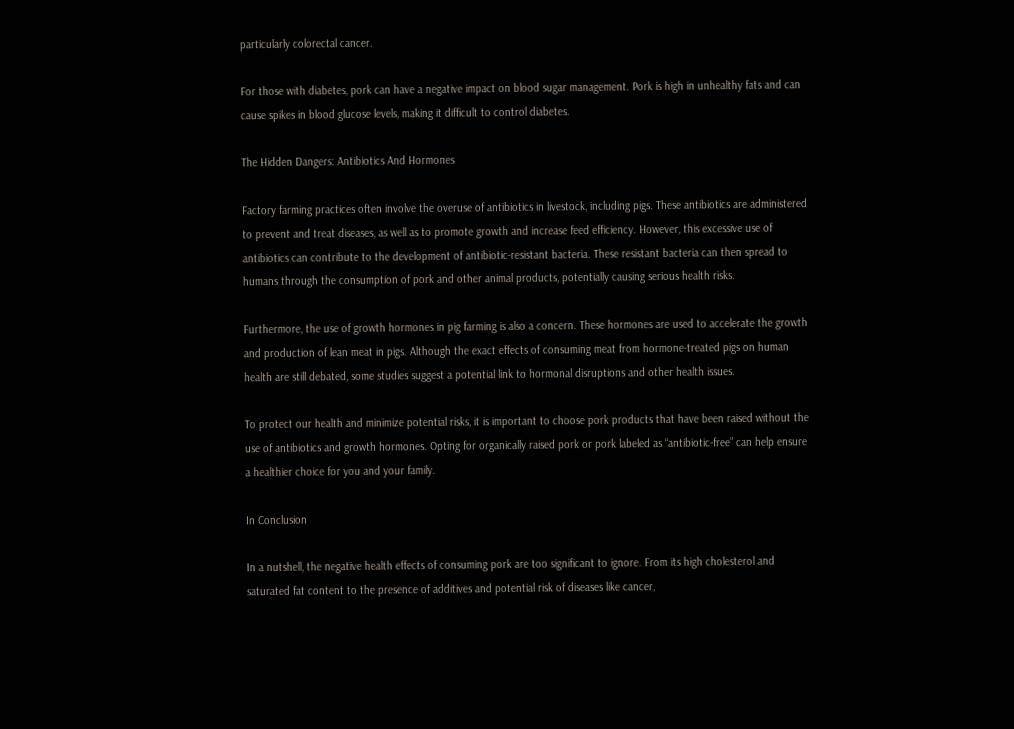particularly colorectal cancer.

For those with diabetes, pork can have a negative impact on blood sugar management. Pork is high in unhealthy fats and can cause spikes in blood glucose levels, making it difficult to control diabetes.

The Hidden Dangers: Antibiotics And Hormones

Factory farming practices often involve the overuse of antibiotics in livestock, including pigs. These antibiotics are administered to prevent and treat diseases, as well as to promote growth and increase feed efficiency. However, this excessive use of antibiotics can contribute to the development of antibiotic-resistant bacteria. These resistant bacteria can then spread to humans through the consumption of pork and other animal products, potentially causing serious health risks.

Furthermore, the use of growth hormones in pig farming is also a concern. These hormones are used to accelerate the growth and production of lean meat in pigs. Although the exact effects of consuming meat from hormone-treated pigs on human health are still debated, some studies suggest a potential link to hormonal disruptions and other health issues.

To protect our health and minimize potential risks, it is important to choose pork products that have been raised without the use of antibiotics and growth hormones. Opting for organically raised pork or pork labeled as “antibiotic-free” can help ensure a healthier choice for you and your family.

In Conclusion

In a nutshell, the negative health effects of consuming pork are too significant to ignore. From its high cholesterol and saturated fat content to the presence of additives and potential risk of diseases like cancer,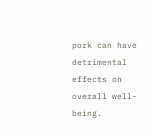pork can have detrimental effects on overall well-being.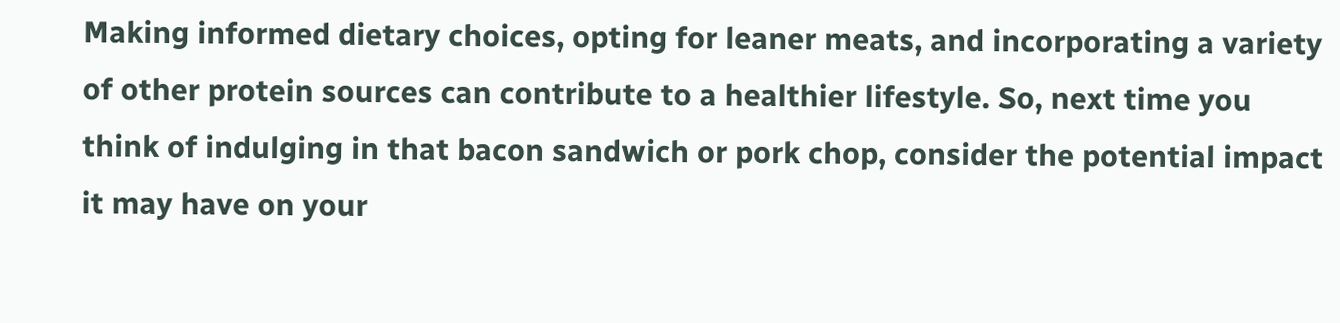Making informed dietary choices, opting for leaner meats, and incorporating a variety of other protein sources can contribute to a healthier lifestyle. So, next time you think of indulging in that bacon sandwich or pork chop, consider the potential impact it may have on your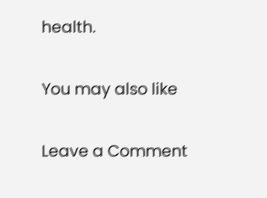health.

You may also like

Leave a Comment